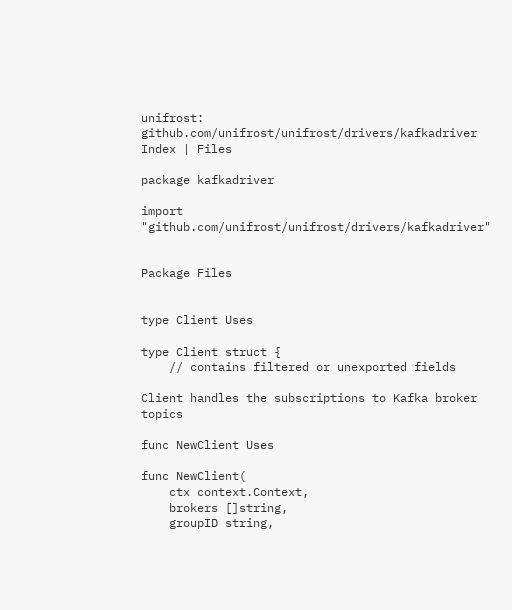unifrost: github.com/unifrost/unifrost/drivers/kafkadriver Index | Files

package kafkadriver

import "github.com/unifrost/unifrost/drivers/kafkadriver"


Package Files


type Client Uses

type Client struct {
    // contains filtered or unexported fields

Client handles the subscriptions to Kafka broker topics

func NewClient Uses

func NewClient(
    ctx context.Context,
    brokers []string,
    groupID string,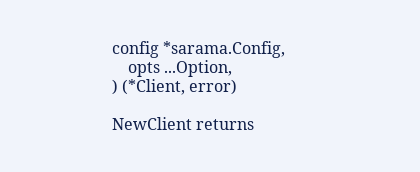config *sarama.Config,
    opts ...Option,
) (*Client, error)

NewClient returns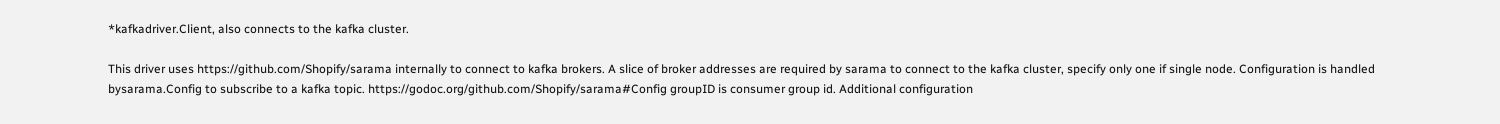*kafkadriver.Client, also connects to the kafka cluster.

This driver uses https://github.com/Shopify/sarama internally to connect to kafka brokers. A slice of broker addresses are required by sarama to connect to the kafka cluster, specify only one if single node. Configuration is handled bysarama.Config to subscribe to a kafka topic. https://godoc.org/github.com/Shopify/sarama#Config groupID is consumer group id. Additional configuration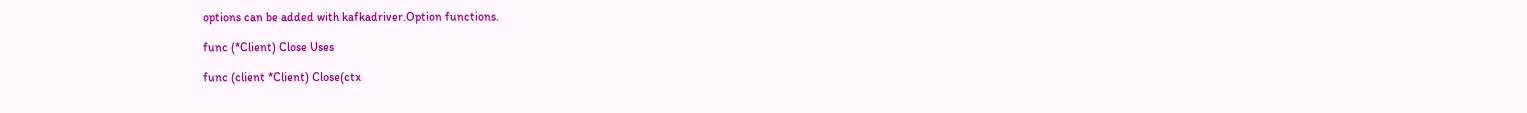options can be added with kafkadriver.Option functions.

func (*Client) Close Uses

func (client *Client) Close(ctx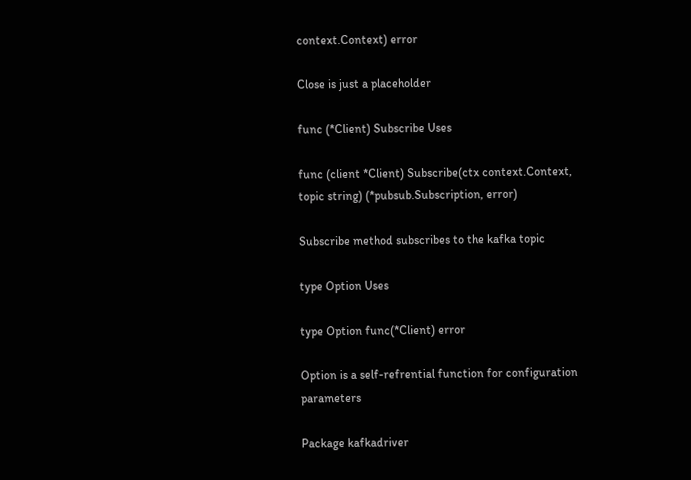context.Context) error

Close is just a placeholder

func (*Client) Subscribe Uses

func (client *Client) Subscribe(ctx context.Context, topic string) (*pubsub.Subscription, error)

Subscribe method subscribes to the kafka topic

type Option Uses

type Option func(*Client) error

Option is a self-refrential function for configuration parameters

Package kafkadriver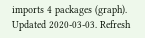imports 4 packages (graph). Updated 2020-03-03. Refresh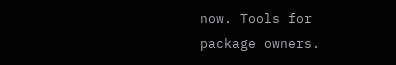now. Tools for package owners.